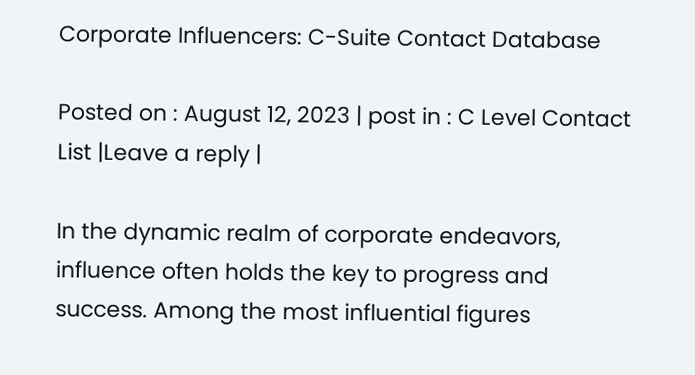Corporate Influencers: C-Suite Contact Database

Posted on : August 12, 2023 | post in : C Level Contact List |Leave a reply |

In the dynamic realm of corporate endeavors, influence often holds the key to progress and success. Among the most influential figures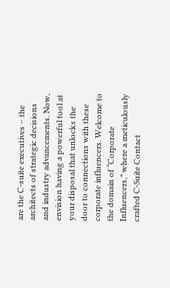are the C-suite executives – the architects of strategic decisions and industry advancements. Now, envision having a powerful tool at your disposal that unlocks the door to connections with these corporate influencers. Welcome to the domain of “Corporate Influencers,” where a meticulously crafted C-Suite Contact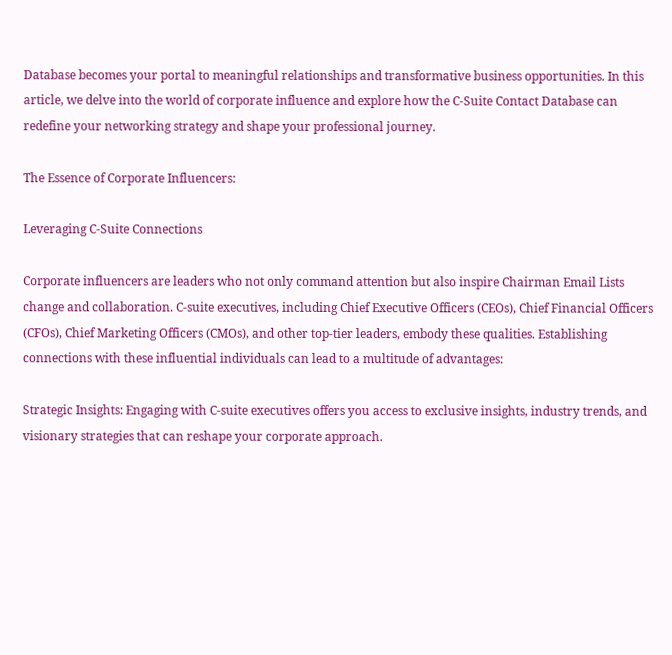Database becomes your portal to meaningful relationships and transformative business opportunities. In this article, we delve into the world of corporate influence and explore how the C-Suite Contact Database can redefine your networking strategy and shape your professional journey.

The Essence of Corporate Influencers:

Leveraging C-Suite Connections

Corporate influencers are leaders who not only command attention but also inspire Chairman Email Lists  change and collaboration. C-suite executives, including Chief Executive Officers (CEOs), Chief Financial Officers (CFOs), Chief Marketing Officers (CMOs), and other top-tier leaders, embody these qualities. Establishing connections with these influential individuals can lead to a multitude of advantages:

Strategic Insights: Engaging with C-suite executives offers you access to exclusive insights, industry trends, and visionary strategies that can reshape your corporate approach.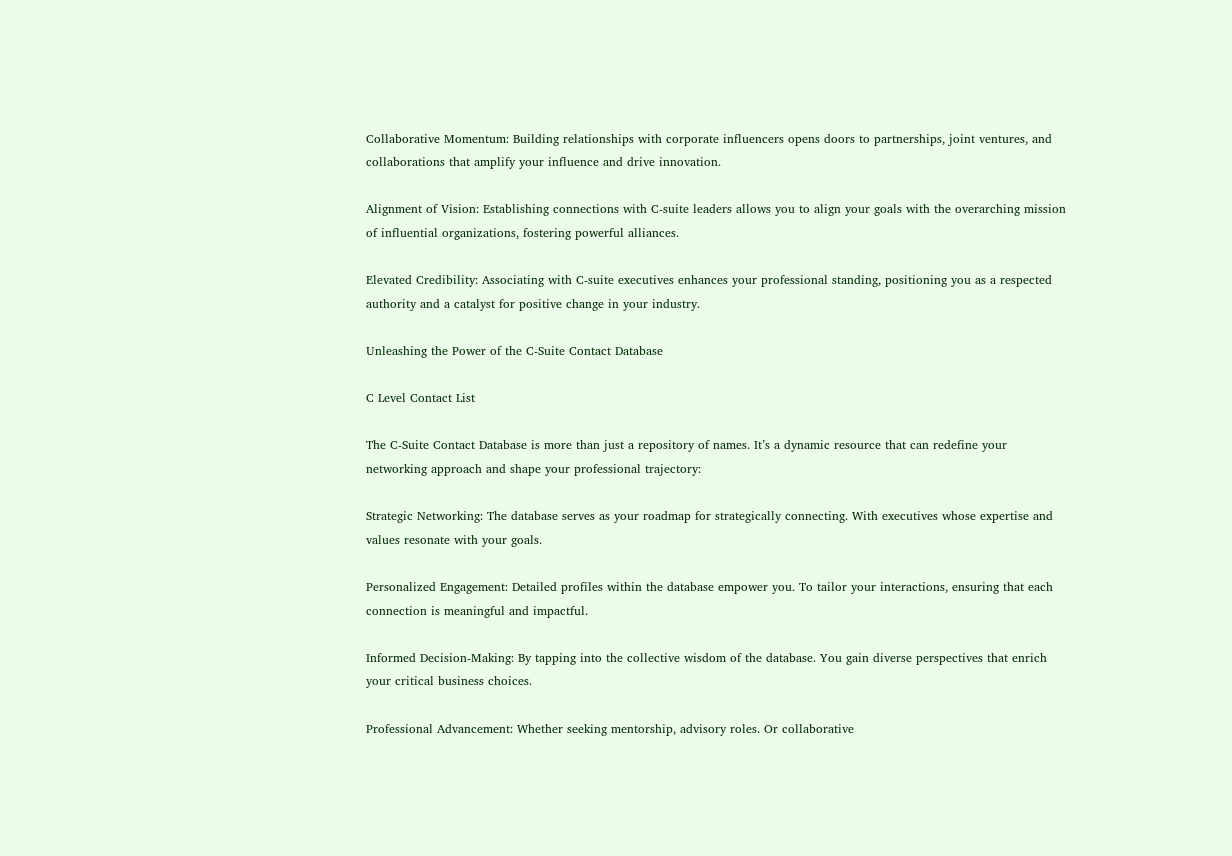Collaborative Momentum: Building relationships with corporate influencers opens doors to partnerships, joint ventures, and collaborations that amplify your influence and drive innovation.

Alignment of Vision: Establishing connections with C-suite leaders allows you to align your goals with the overarching mission of influential organizations, fostering powerful alliances.

Elevated Credibility: Associating with C-suite executives enhances your professional standing, positioning you as a respected authority and a catalyst for positive change in your industry.

Unleashing the Power of the C-Suite Contact Database

C Level Contact List

The C-Suite Contact Database is more than just a repository of names. It’s a dynamic resource that can redefine your networking approach and shape your professional trajectory:

Strategic Networking: The database serves as your roadmap for strategically connecting. With executives whose expertise and values resonate with your goals.

Personalized Engagement: Detailed profiles within the database empower you. To tailor your interactions, ensuring that each connection is meaningful and impactful.

Informed Decision-Making: By tapping into the collective wisdom of the database. You gain diverse perspectives that enrich your critical business choices.

Professional Advancement: Whether seeking mentorship, advisory roles. Or collaborative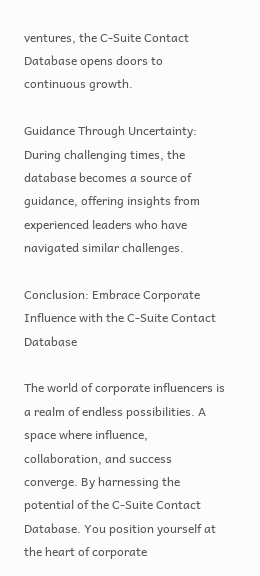ventures, the C-Suite Contact Database opens doors to continuous growth.

Guidance Through Uncertainty: During challenging times, the database becomes a source of guidance, offering insights from experienced leaders who have navigated similar challenges.

Conclusion: Embrace Corporate Influence with the C-Suite Contact Database

The world of corporate influencers is a realm of endless possibilities. A space where influence, collaboration, and success converge. By harnessing the potential of the C-Suite Contact Database. You position yourself at the heart of corporate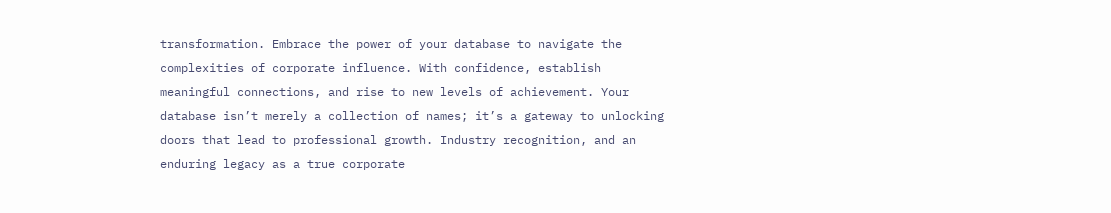transformation. Embrace the power of your database to navigate the complexities of corporate influence. With confidence, establish meaningful connections, and rise to new levels of achievement. Your database isn’t merely a collection of names; it’s a gateway to unlocking doors that lead to professional growth. Industry recognition, and an enduring legacy as a true corporate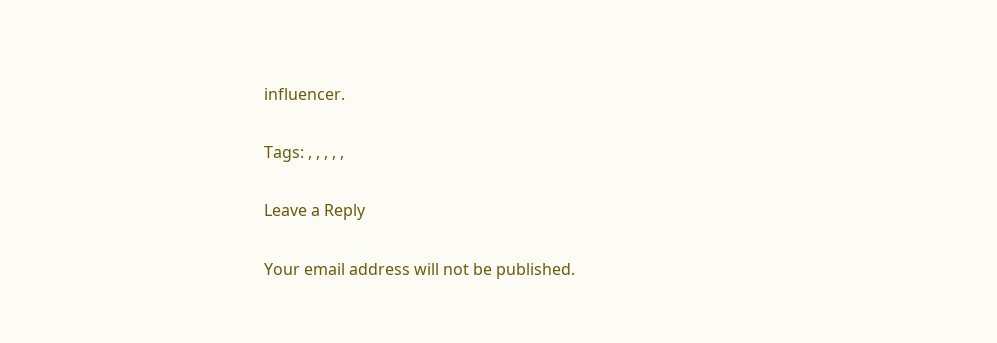influencer.

Tags: , , , , ,

Leave a Reply

Your email address will not be published.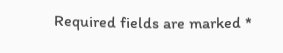Required fields are marked *